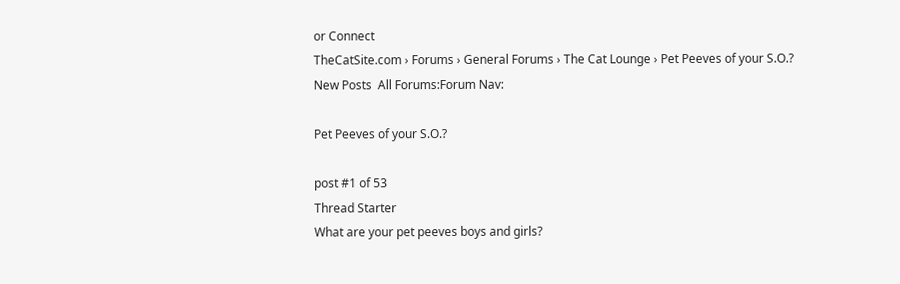or Connect
TheCatSite.com › Forums › General Forums › The Cat Lounge › Pet Peeves of your S.O.?
New Posts  All Forums:Forum Nav:

Pet Peeves of your S.O.?

post #1 of 53
Thread Starter
What are your pet peeves boys and girls?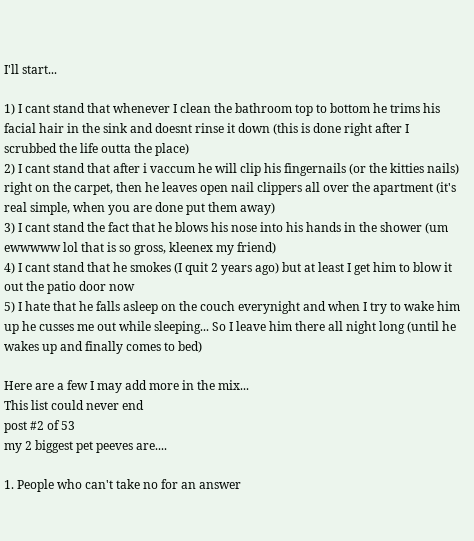I'll start...

1) I cant stand that whenever I clean the bathroom top to bottom he trims his facial hair in the sink and doesnt rinse it down (this is done right after I scrubbed the life outta the place)
2) I cant stand that after i vaccum he will clip his fingernails (or the kitties nails) right on the carpet, then he leaves open nail clippers all over the apartment (it's real simple, when you are done put them away)
3) I cant stand the fact that he blows his nose into his hands in the shower (um ewwwww lol that is so gross, kleenex my friend)
4) I cant stand that he smokes (I quit 2 years ago) but at least I get him to blow it out the patio door now
5) I hate that he falls asleep on the couch everynight and when I try to wake him up he cusses me out while sleeping... So I leave him there all night long (until he wakes up and finally comes to bed)

Here are a few I may add more in the mix...
This list could never end
post #2 of 53
my 2 biggest pet peeves are....

1. People who can't take no for an answer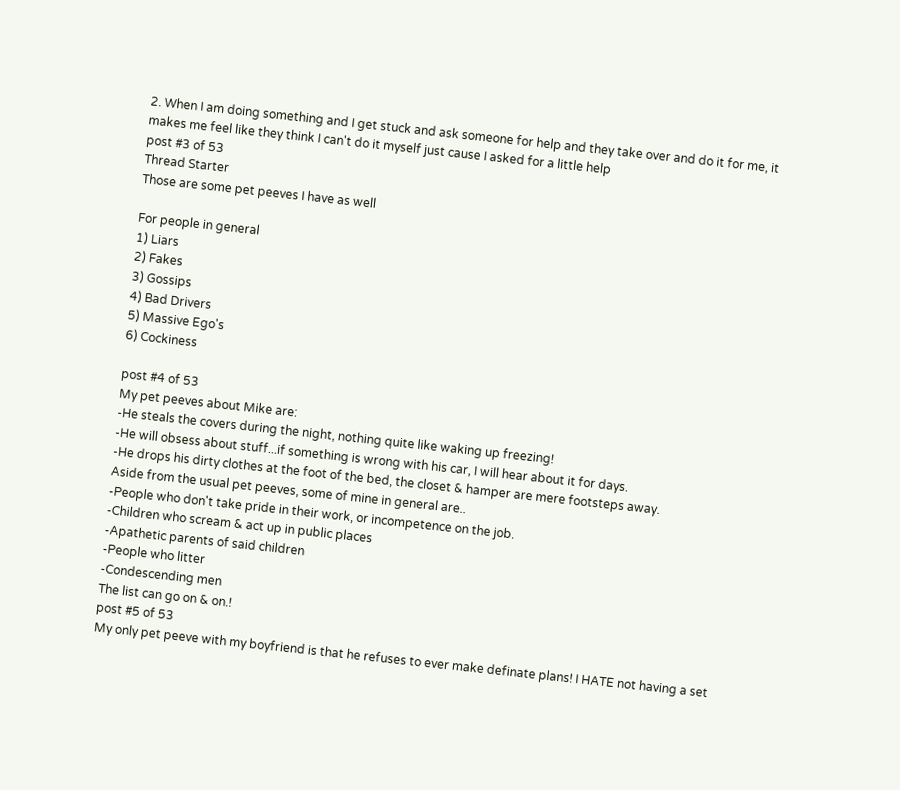2. When I am doing something and I get stuck and ask someone for help and they take over and do it for me, it makes me feel like they think I can't do it myself just cause I asked for a little help
post #3 of 53
Thread Starter
Those are some pet peeves I have as well

For people in general
1) Liars
2) Fakes
3) Gossips
4) Bad Drivers
5) Massive Ego's
6) Cockiness

post #4 of 53
My pet peeves about Mike are:
-He steals the covers during the night, nothing quite like waking up freezing!
-He will obsess about stuff...if something is wrong with his car, I will hear about it for days.
-He drops his dirty clothes at the foot of the bed, the closet & hamper are mere footsteps away.
Aside from the usual pet peeves, some of mine in general are..
-People who don't take pride in their work, or incompetence on the job.
-Children who scream & act up in public places
-Apathetic parents of said children
-People who litter
-Condescending men
The list can go on & on.!
post #5 of 53
My only pet peeve with my boyfriend is that he refuses to ever make definate plans! I HATE not having a set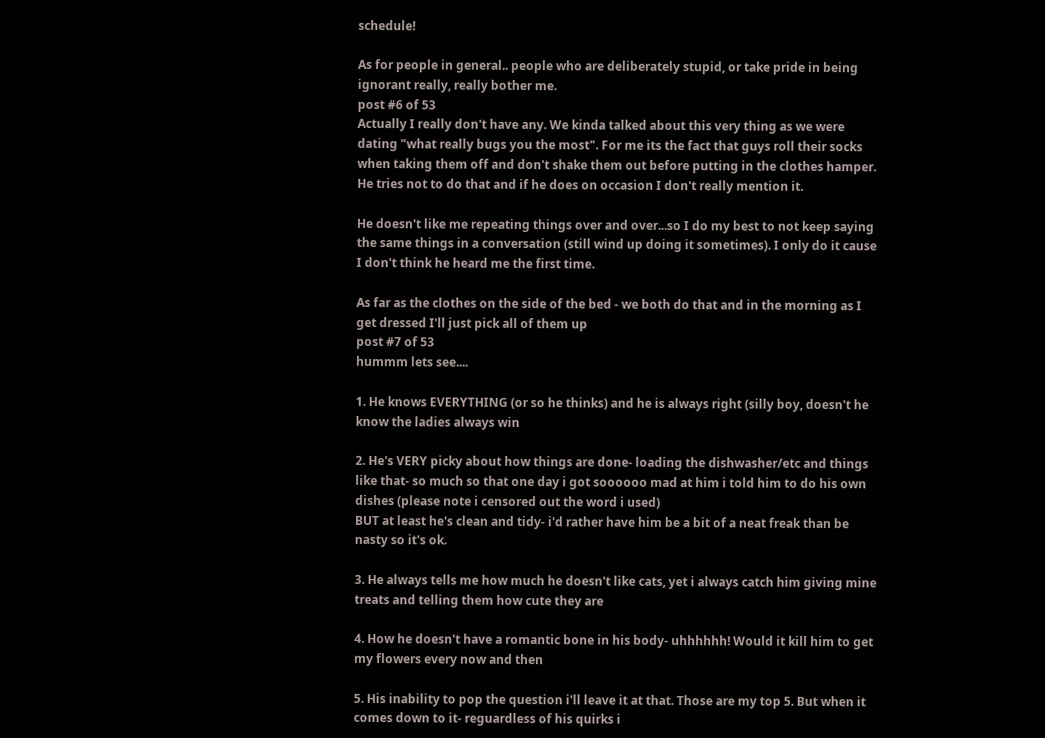schedule!

As for people in general.. people who are deliberately stupid, or take pride in being ignorant really, really bother me.
post #6 of 53
Actually I really don't have any. We kinda talked about this very thing as we were dating "what really bugs you the most". For me its the fact that guys roll their socks when taking them off and don't shake them out before putting in the clothes hamper. He tries not to do that and if he does on occasion I don't really mention it.

He doesn't like me repeating things over and over...so I do my best to not keep saying the same things in a conversation (still wind up doing it sometimes). I only do it cause I don't think he heard me the first time.

As far as the clothes on the side of the bed - we both do that and in the morning as I get dressed I'll just pick all of them up
post #7 of 53
hummm lets see....

1. He knows EVERYTHING (or so he thinks) and he is always right (silly boy, doesn't he know the ladies always win

2. He's VERY picky about how things are done- loading the dishwasher/etc and things like that- so much so that one day i got soooooo mad at him i told him to do his own dishes (please note i censored out the word i used)
BUT at least he's clean and tidy- i'd rather have him be a bit of a neat freak than be nasty so it's ok.

3. He always tells me how much he doesn't like cats, yet i always catch him giving mine treats and telling them how cute they are

4. How he doesn't have a romantic bone in his body- uhhhhhh! Would it kill him to get my flowers every now and then

5. His inability to pop the question i'll leave it at that. Those are my top 5. But when it comes down to it- reguardless of his quirks i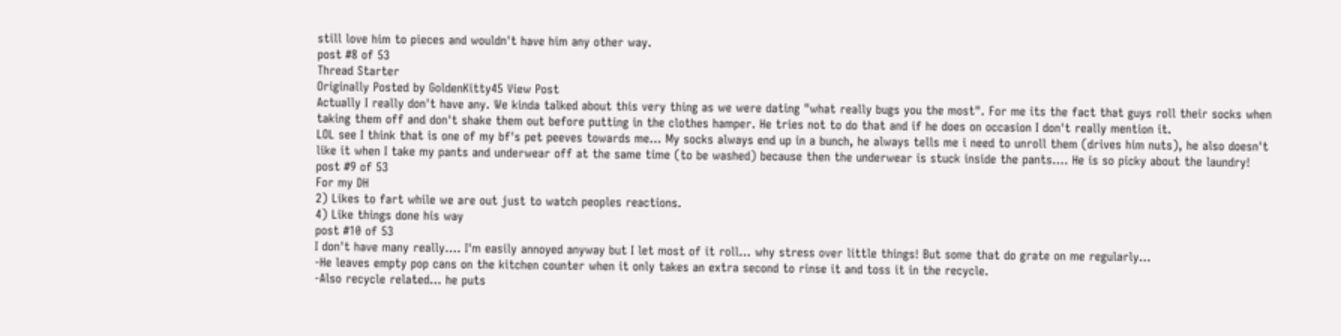still love him to pieces and wouldn't have him any other way.
post #8 of 53
Thread Starter
Originally Posted by GoldenKitty45 View Post
Actually I really don't have any. We kinda talked about this very thing as we were dating "what really bugs you the most". For me its the fact that guys roll their socks when taking them off and don't shake them out before putting in the clothes hamper. He tries not to do that and if he does on occasion I don't really mention it.
LOL see I think that is one of my bf's pet peeves towards me... My socks always end up in a bunch, he always tells me i need to unroll them (drives him nuts), he also doesn't like it when I take my pants and underwear off at the same time (to be washed) because then the underwear is stuck inside the pants.... He is so picky about the laundry!
post #9 of 53
For my DH
2) Likes to fart while we are out just to watch peoples reactions.
4) Like things done his way
post #10 of 53
I don't have many really.... I'm easily annoyed anyway but I let most of it roll... why stress over little things! But some that do grate on me regularly...
-He leaves empty pop cans on the kitchen counter when it only takes an extra second to rinse it and toss it in the recycle.
-Also recycle related... he puts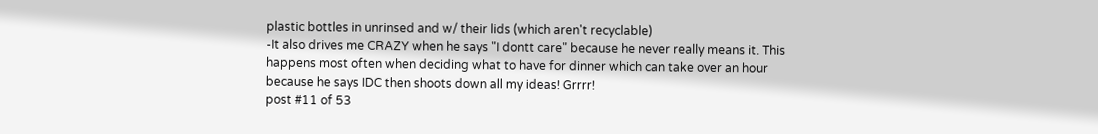plastic bottles in unrinsed and w/ their lids (which aren't recyclable)
-It also drives me CRAZY when he says "I dontt care" because he never really means it. This happens most often when deciding what to have for dinner which can take over an hour because he says IDC then shoots down all my ideas! Grrrr!
post #11 of 53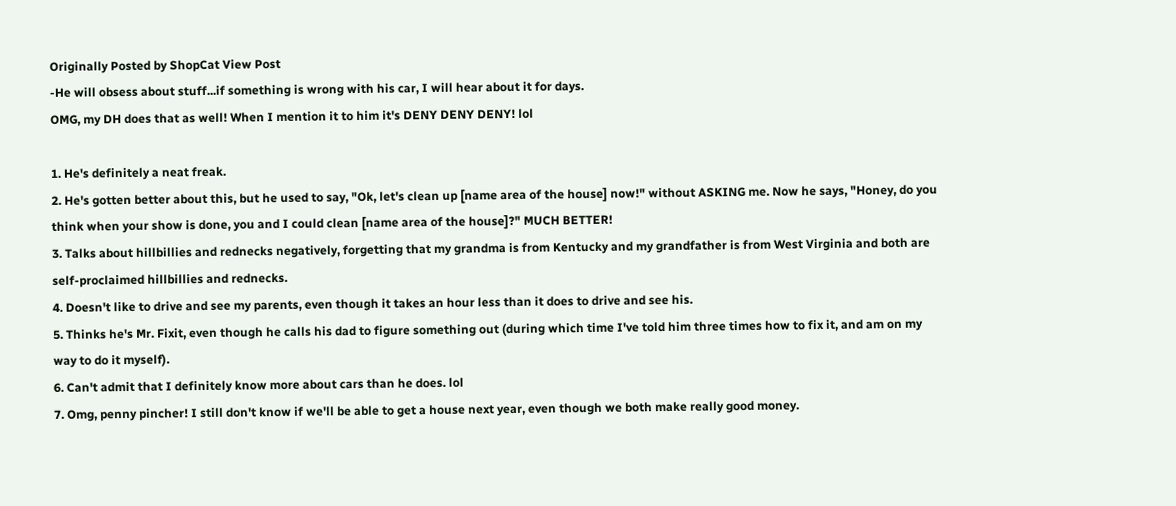Originally Posted by ShopCat View Post
-He will obsess about stuff...if something is wrong with his car, I will hear about it for days.
OMG, my DH does that as well! When I mention it to him it's DENY DENY DENY! lol

1. He's definitely a neat freak.
2. He's gotten better about this, but he used to say, "Ok, let's clean up [name area of the house] now!" without ASKING me. Now he says, "Honey, do you think when your show is done, you and I could clean [name area of the house]?" MUCH BETTER!
3. Talks about hillbillies and rednecks negatively, forgetting that my grandma is from Kentucky and my grandfather is from West Virginia and both are self-proclaimed hillbillies and rednecks.
4. Doesn't like to drive and see my parents, even though it takes an hour less than it does to drive and see his.
5. Thinks he's Mr. Fixit, even though he calls his dad to figure something out (during which time I've told him three times how to fix it, and am on my way to do it myself).
6. Can't admit that I definitely know more about cars than he does. lol
7. Omg, penny pincher! I still don't know if we'll be able to get a house next year, even though we both make really good money.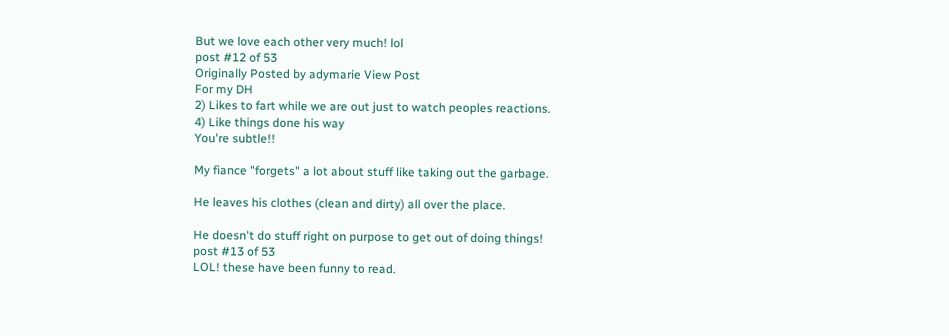But we love each other very much! lol
post #12 of 53
Originally Posted by adymarie View Post
For my DH
2) Likes to fart while we are out just to watch peoples reactions.
4) Like things done his way
You're subtle!!

My fiance "forgets" a lot about stuff like taking out the garbage.

He leaves his clothes (clean and dirty) all over the place.

He doesn't do stuff right on purpose to get out of doing things!
post #13 of 53
LOL! these have been funny to read.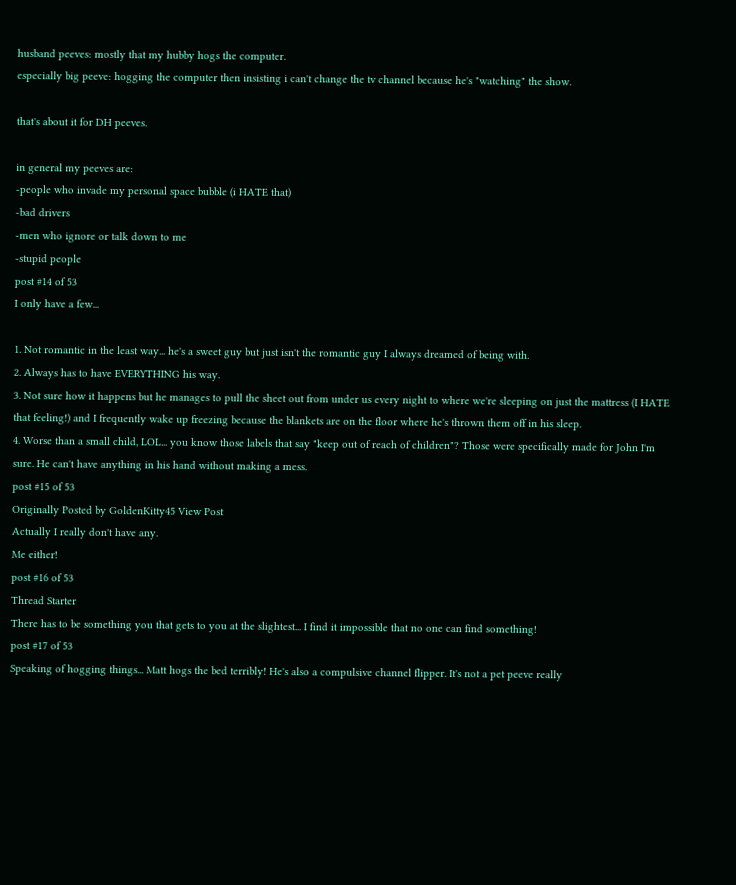husband peeves: mostly that my hubby hogs the computer.
especially big peeve: hogging the computer then insisting i can't change the tv channel because he's "watching" the show.

that's about it for DH peeves.

in general my peeves are:
-people who invade my personal space bubble (i HATE that)
-bad drivers
-men who ignore or talk down to me
-stupid people
post #14 of 53
I only have a few...

1. Not romantic in the least way... he's a sweet guy but just isn't the romantic guy I always dreamed of being with.
2. Always has to have EVERYTHING his way.
3. Not sure how it happens but he manages to pull the sheet out from under us every night to where we're sleeping on just the mattress (I HATE that feeling!) and I frequently wake up freezing because the blankets are on the floor where he's thrown them off in his sleep.
4. Worse than a small child, LOL... you know those labels that say "keep out of reach of children"? Those were specifically made for John I'm sure. He can't have anything in his hand without making a mess.
post #15 of 53
Originally Posted by GoldenKitty45 View Post
Actually I really don't have any.
Me either!
post #16 of 53
Thread Starter
There has to be something you that gets to you at the slightest... I find it impossible that no one can find something!
post #17 of 53
Speaking of hogging things... Matt hogs the bed terribly! He's also a compulsive channel flipper. It's not a pet peeve really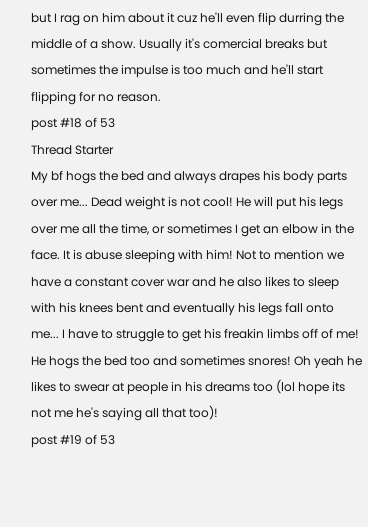but I rag on him about it cuz he'll even flip durring the middle of a show. Usually it's comercial breaks but sometimes the impulse is too much and he'll start flipping for no reason.
post #18 of 53
Thread Starter
My bf hogs the bed and always drapes his body parts over me... Dead weight is not cool! He will put his legs over me all the time, or sometimes I get an elbow in the face. It is abuse sleeping with him! Not to mention we have a constant cover war and he also likes to sleep with his knees bent and eventually his legs fall onto me... I have to struggle to get his freakin limbs off of me! He hogs the bed too and sometimes snores! Oh yeah he likes to swear at people in his dreams too (lol hope its not me he's saying all that too)!
post #19 of 53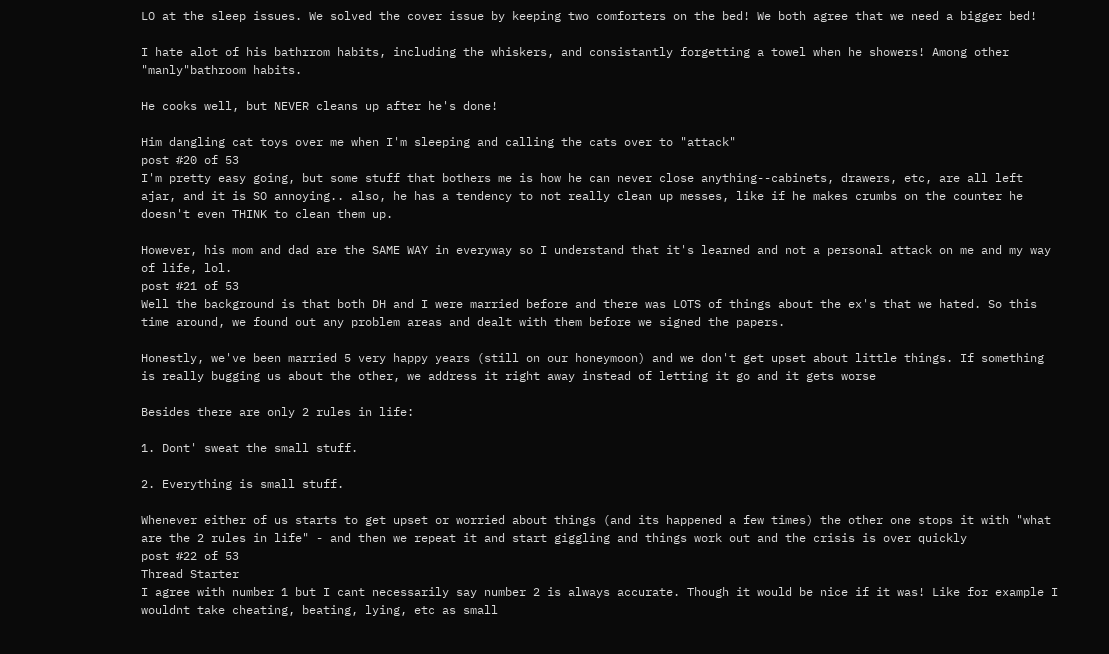LO at the sleep issues. We solved the cover issue by keeping two comforters on the bed! We both agree that we need a bigger bed!

I hate alot of his bathrrom habits, including the whiskers, and consistantly forgetting a towel when he showers! Among other "manly"bathroom habits.

He cooks well, but NEVER cleans up after he's done!

Him dangling cat toys over me when I'm sleeping and calling the cats over to "attack"
post #20 of 53
I'm pretty easy going, but some stuff that bothers me is how he can never close anything--cabinets, drawers, etc, are all left ajar, and it is SO annoying.. also, he has a tendency to not really clean up messes, like if he makes crumbs on the counter he doesn't even THINK to clean them up.

However, his mom and dad are the SAME WAY in everyway so I understand that it's learned and not a personal attack on me and my way of life, lol.
post #21 of 53
Well the background is that both DH and I were married before and there was LOTS of things about the ex's that we hated. So this time around, we found out any problem areas and dealt with them before we signed the papers.

Honestly, we've been married 5 very happy years (still on our honeymoon) and we don't get upset about little things. If something is really bugging us about the other, we address it right away instead of letting it go and it gets worse

Besides there are only 2 rules in life:

1. Dont' sweat the small stuff.

2. Everything is small stuff.

Whenever either of us starts to get upset or worried about things (and its happened a few times) the other one stops it with "what are the 2 rules in life" - and then we repeat it and start giggling and things work out and the crisis is over quickly
post #22 of 53
Thread Starter
I agree with number 1 but I cant necessarily say number 2 is always accurate. Though it would be nice if it was! Like for example I wouldnt take cheating, beating, lying, etc as small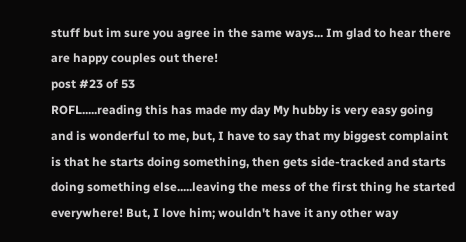stuff but im sure you agree in the same ways... Im glad to hear there are happy couples out there!
post #23 of 53
ROFL.....reading this has made my day My hubby is very easy going and is wonderful to me, but, I have to say that my biggest complaint is that he starts doing something, then gets side-tracked and starts doing something else.....leaving the mess of the first thing he started everywhere! But, I love him; wouldn't have it any other way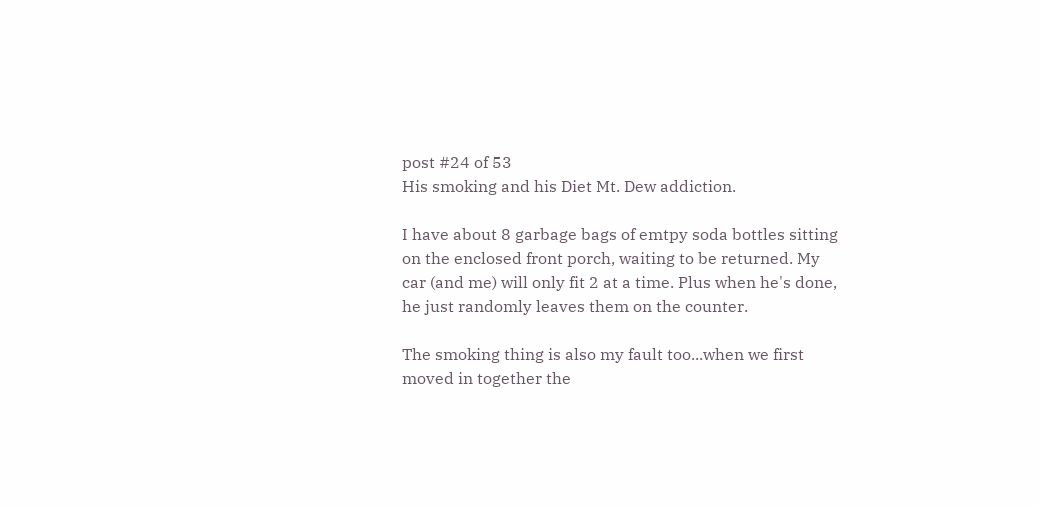post #24 of 53
His smoking and his Diet Mt. Dew addiction.

I have about 8 garbage bags of emtpy soda bottles sitting on the enclosed front porch, waiting to be returned. My car (and me) will only fit 2 at a time. Plus when he's done, he just randomly leaves them on the counter.

The smoking thing is also my fault too...when we first moved in together the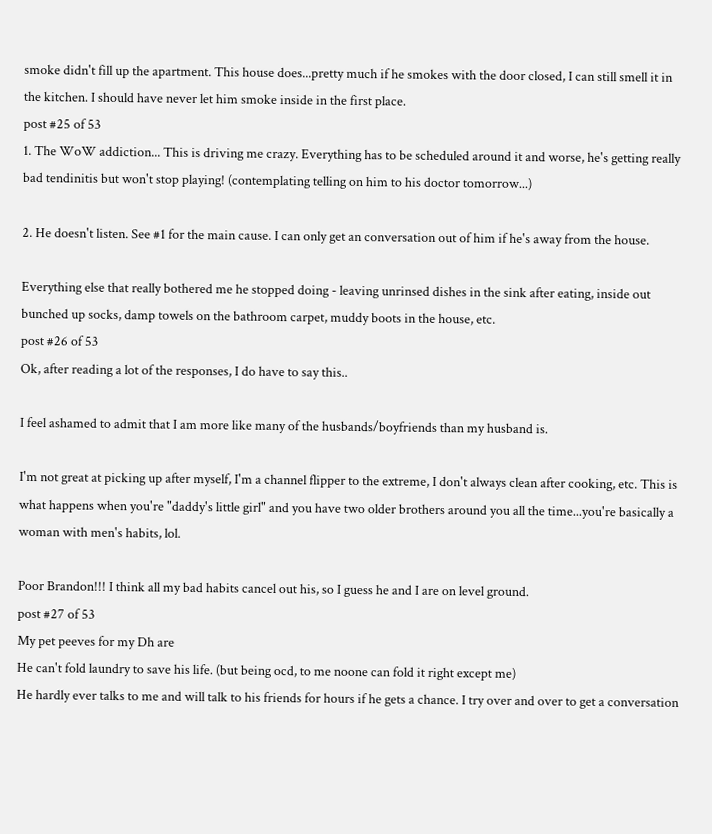smoke didn't fill up the apartment. This house does...pretty much if he smokes with the door closed, I can still smell it in the kitchen. I should have never let him smoke inside in the first place.
post #25 of 53
1. The WoW addiction... This is driving me crazy. Everything has to be scheduled around it and worse, he's getting really bad tendinitis but won't stop playing! (contemplating telling on him to his doctor tomorrow...)

2. He doesn't listen. See #1 for the main cause. I can only get an conversation out of him if he's away from the house.

Everything else that really bothered me he stopped doing - leaving unrinsed dishes in the sink after eating, inside out bunched up socks, damp towels on the bathroom carpet, muddy boots in the house, etc.
post #26 of 53
Ok, after reading a lot of the responses, I do have to say this..

I feel ashamed to admit that I am more like many of the husbands/boyfriends than my husband is.

I'm not great at picking up after myself, I'm a channel flipper to the extreme, I don't always clean after cooking, etc. This is what happens when you're "daddy's little girl" and you have two older brothers around you all the time...you're basically a woman with men's habits, lol.

Poor Brandon!!! I think all my bad habits cancel out his, so I guess he and I are on level ground.
post #27 of 53
My pet peeves for my Dh are
He can't fold laundry to save his life. (but being ocd, to me noone can fold it right except me)
He hardly ever talks to me and will talk to his friends for hours if he gets a chance. I try over and over to get a conversation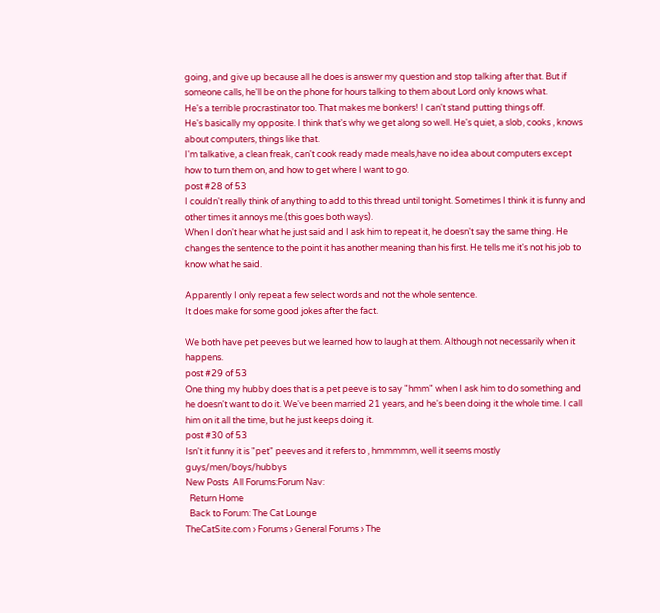going, and give up because all he does is answer my question and stop talking after that. But if someone calls, he'll be on the phone for hours talking to them about Lord only knows what.
He's a terrible procrastinator too. That makes me bonkers! I can't stand putting things off.
He's basically my opposite. I think that's why we get along so well. He's quiet, a slob, cooks , knows about computers, things like that.
I'm talkative, a clean freak, can't cook ready made meals,have no idea about computers except how to turn them on, and how to get where I want to go.
post #28 of 53
I couldn't really think of anything to add to this thread until tonight. Sometimes I think it is funny and other times it annoys me.(this goes both ways).
When I don't hear what he just said and I ask him to repeat it, he doesn't say the same thing. He changes the sentence to the point it has another meaning than his first. He tells me it's not his job to know what he said.

Apparently I only repeat a few select words and not the whole sentence.
It does make for some good jokes after the fact.

We both have pet peeves but we learned how to laugh at them. Although not necessarily when it happens.
post #29 of 53
One thing my hubby does that is a pet peeve is to say "hmm" when I ask him to do something and he doesn't want to do it. We've been married 21 years, and he's been doing it the whole time. I call him on it all the time, but he just keeps doing it.
post #30 of 53
Isn't it funny it is "pet" peeves and it refers to , hmmmmm, well it seems mostly guys/men/boys/hubbys
New Posts  All Forums:Forum Nav:
  Return Home
  Back to Forum: The Cat Lounge
TheCatSite.com › Forums › General Forums › The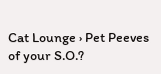Cat Lounge › Pet Peeves of your S.O.?